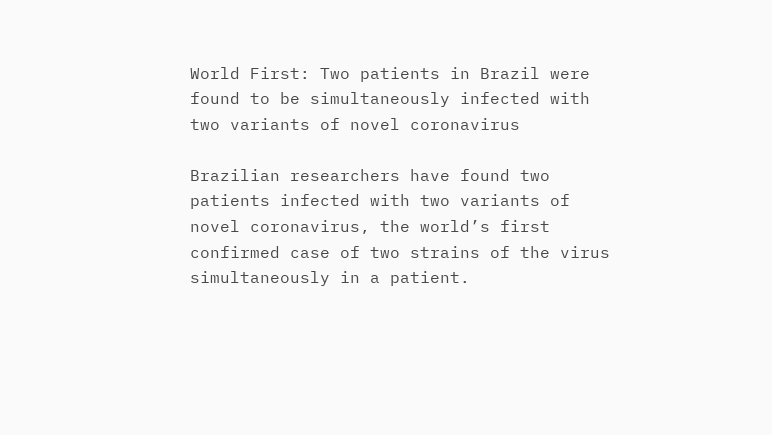World First: Two patients in Brazil were found to be simultaneously infected with two variants of novel coronavirus

Brazilian researchers have found two patients infected with two variants of novel coronavirus, the world’s first confirmed case of two strains of the virus simultaneously in a patient.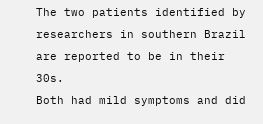The two patients identified by researchers in southern Brazil are reported to be in their 30s.
Both had mild symptoms and did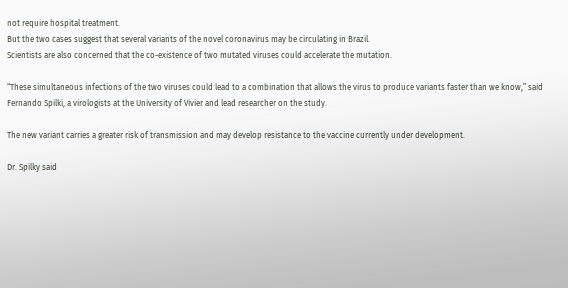not require hospital treatment.
But the two cases suggest that several variants of the novel coronavirus may be circulating in Brazil.
Scientists are also concerned that the co-existence of two mutated viruses could accelerate the mutation.

“These simultaneous infections of the two viruses could lead to a combination that allows the virus to produce variants faster than we know,” said Fernando Spilki, a virologists at the University of Vivier and lead researcher on the study.

The new variant carries a greater risk of transmission and may develop resistance to the vaccine currently under development.

Dr. Spilky said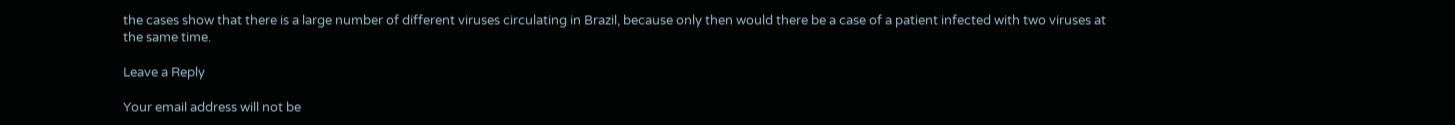the cases show that there is a large number of different viruses circulating in Brazil, because only then would there be a case of a patient infected with two viruses at the same time.

Leave a Reply

Your email address will not be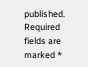published. Required fields are marked *